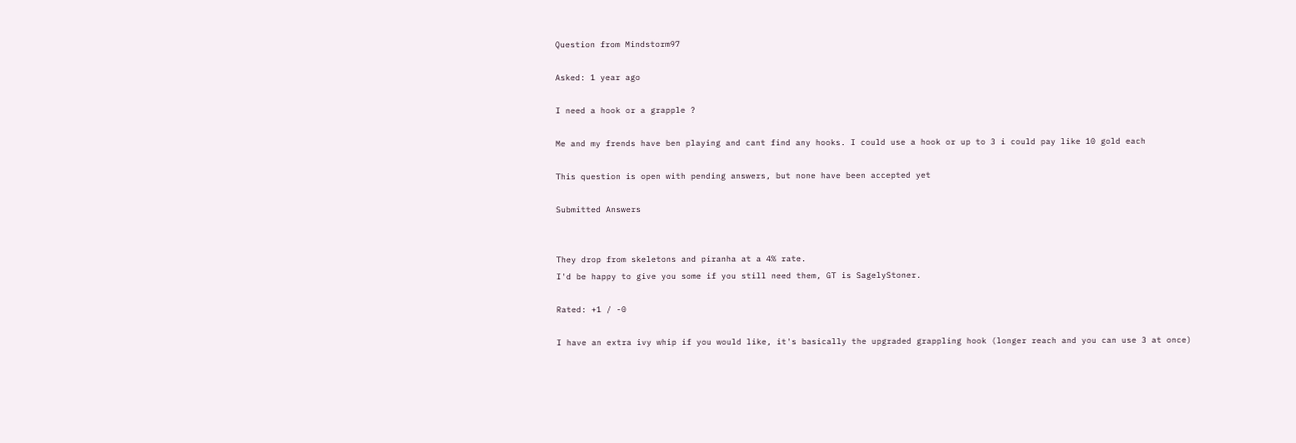Question from Mindstorm97

Asked: 1 year ago

I need a hook or a grapple ?

Me and my frends have ben playing and cant find any hooks. I could use a hook or up to 3 i could pay like 10 gold each

This question is open with pending answers, but none have been accepted yet

Submitted Answers


They drop from skeletons and piranha at a 4% rate.
I'd be happy to give you some if you still need them, GT is SagelyStoner.

Rated: +1 / -0

I have an extra ivy whip if you would like, it's basically the upgraded grappling hook (longer reach and you can use 3 at once)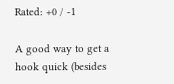Rated: +0 / -1

A good way to get a hook quick (besides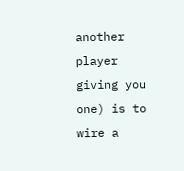another player giving you one) is to wire a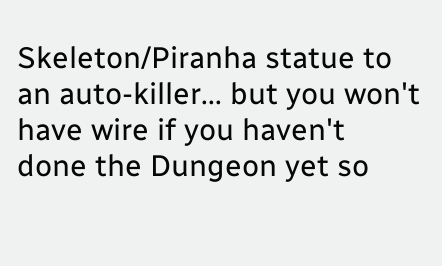Skeleton/Piranha statue to an auto-killer... but you won't have wire if you haven't done the Dungeon yet so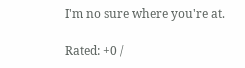I'm no sure where you're at.

Rated: +0 /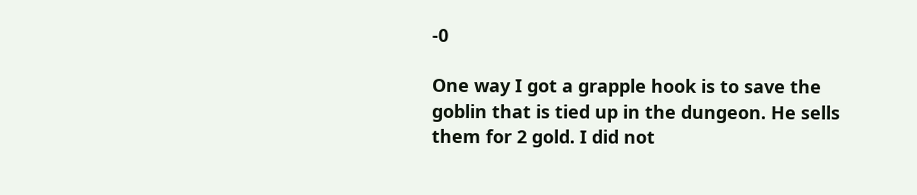-0

One way I got a grapple hook is to save the goblin that is tied up in the dungeon. He sells them for 2 gold. I did not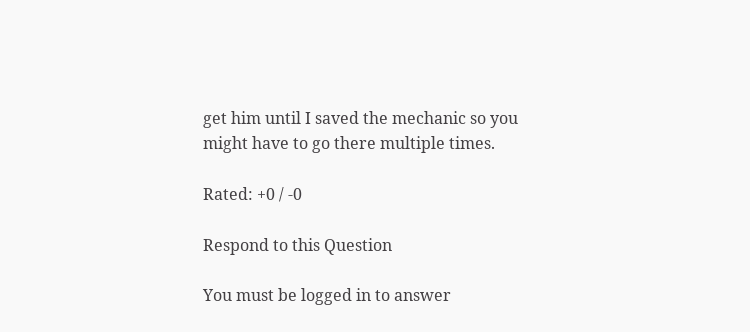get him until I saved the mechanic so you might have to go there multiple times.

Rated: +0 / -0

Respond to this Question

You must be logged in to answer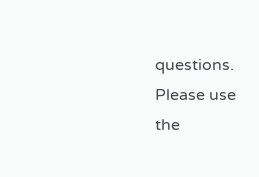questions. Please use the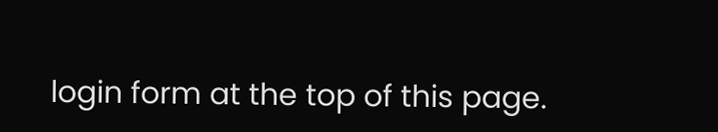login form at the top of this page.